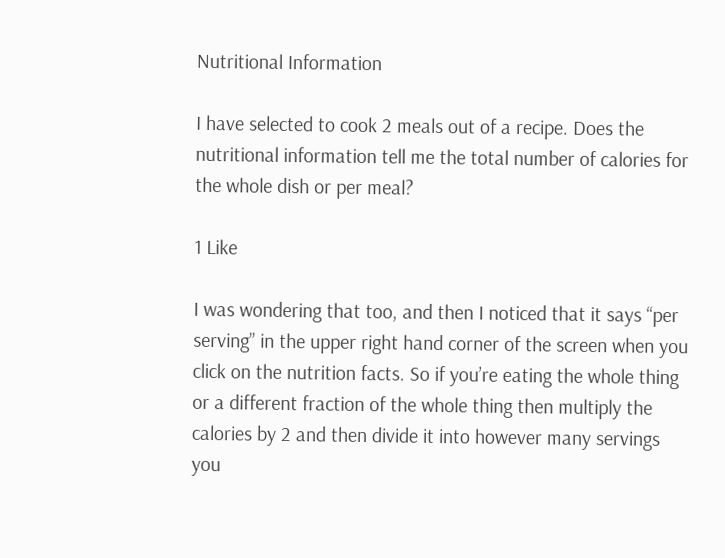Nutritional Information

I have selected to cook 2 meals out of a recipe. Does the nutritional information tell me the total number of calories for the whole dish or per meal?

1 Like

I was wondering that too, and then I noticed that it says “per serving” in the upper right hand corner of the screen when you click on the nutrition facts. So if you’re eating the whole thing or a different fraction of the whole thing then multiply the calories by 2 and then divide it into however many servings you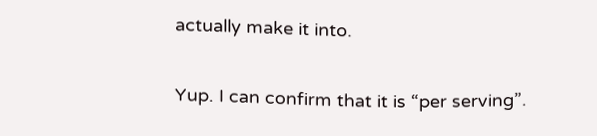actually make it into.


Yup. I can confirm that it is “per serving”.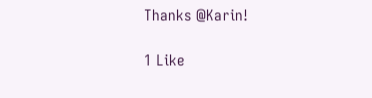Thanks @Karin!

1 Like